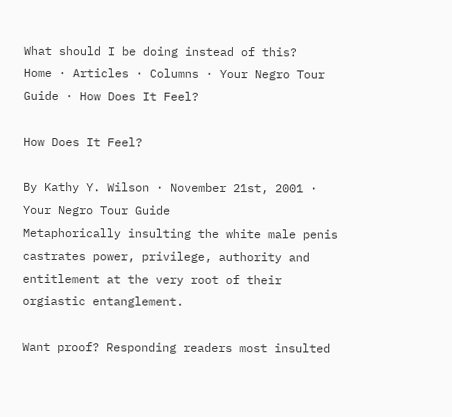What should I be doing instead of this?
Home · Articles · Columns · Your Negro Tour Guide · How Does It Feel?

How Does It Feel?

By Kathy Y. Wilson · November 21st, 2001 · Your Negro Tour Guide
Metaphorically insulting the white male penis castrates power, privilege, authority and entitlement at the very root of their orgiastic entanglement.

Want proof? Responding readers most insulted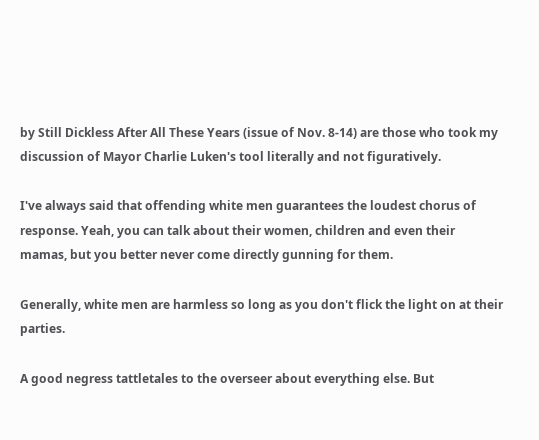by Still Dickless After All These Years (issue of Nov. 8-14) are those who took my discussion of Mayor Charlie Luken's tool literally and not figuratively.

I've always said that offending white men guarantees the loudest chorus of response. Yeah, you can talk about their women, children and even their mamas, but you better never come directly gunning for them.

Generally, white men are harmless so long as you don't flick the light on at their parties.

A good negress tattletales to the overseer about everything else. But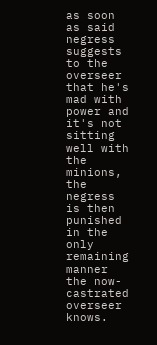as soon as said negress suggests to the overseer that he's mad with power and it's not sitting well with the minions, the negress is then punished in the only remaining manner the now-castrated overseer knows.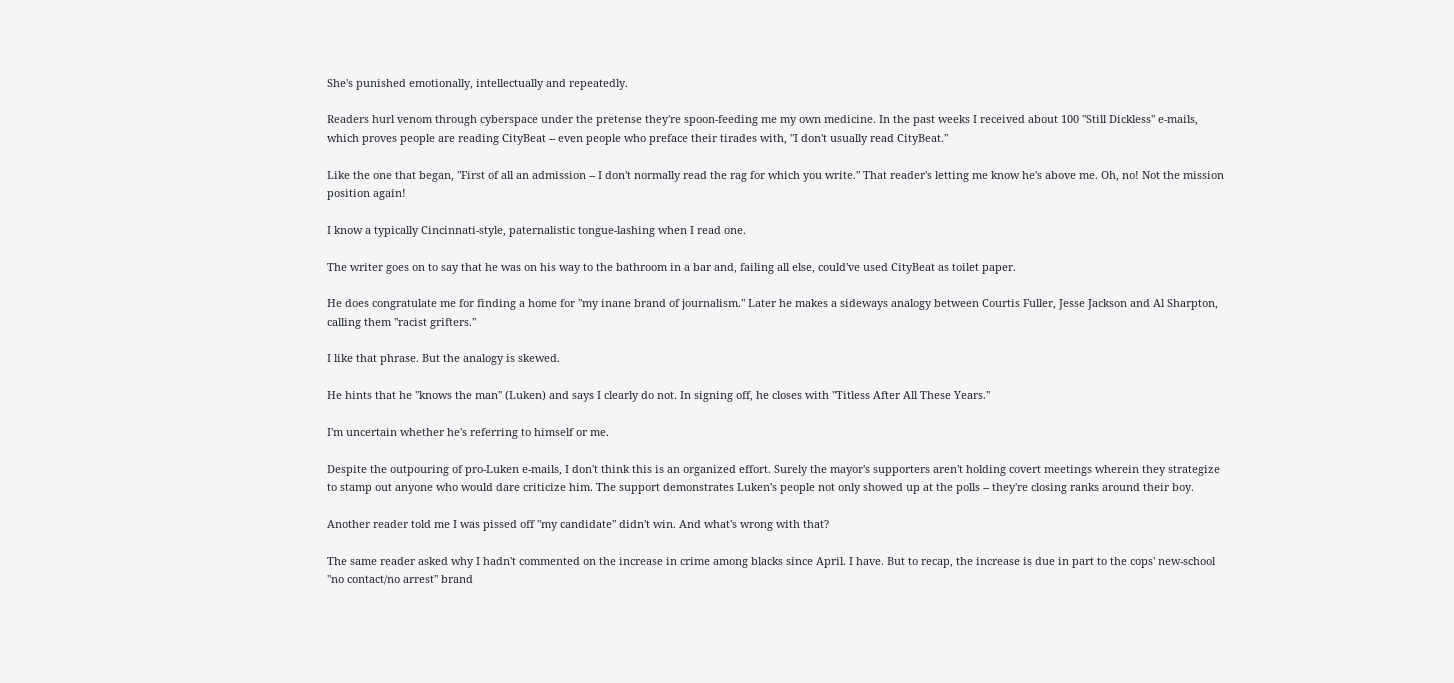She's punished emotionally, intellectually and repeatedly.

Readers hurl venom through cyberspace under the pretense they're spoon-feeding me my own medicine. In the past weeks I received about 100 "Still Dickless" e-mails, which proves people are reading CityBeat -- even people who preface their tirades with, "I don't usually read CityBeat."

Like the one that began, "First of all an admission -- I don't normally read the rag for which you write." That reader's letting me know he's above me. Oh, no! Not the mission position again!

I know a typically Cincinnati-style, paternalistic tongue-lashing when I read one.

The writer goes on to say that he was on his way to the bathroom in a bar and, failing all else, could've used CityBeat as toilet paper.

He does congratulate me for finding a home for "my inane brand of journalism." Later he makes a sideways analogy between Courtis Fuller, Jesse Jackson and Al Sharpton, calling them "racist grifters."

I like that phrase. But the analogy is skewed.

He hints that he "knows the man" (Luken) and says I clearly do not. In signing off, he closes with "Titless After All These Years."

I'm uncertain whether he's referring to himself or me.

Despite the outpouring of pro-Luken e-mails, I don't think this is an organized effort. Surely the mayor's supporters aren't holding covert meetings wherein they strategize to stamp out anyone who would dare criticize him. The support demonstrates Luken's people not only showed up at the polls -- they're closing ranks around their boy.

Another reader told me I was pissed off "my candidate" didn't win. And what's wrong with that?

The same reader asked why I hadn't commented on the increase in crime among blacks since April. I have. But to recap, the increase is due in part to the cops' new-school "no contact/no arrest" brand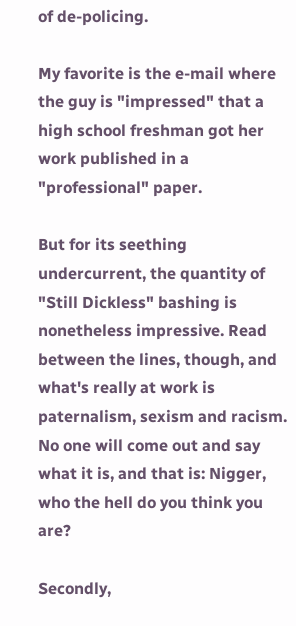of de-policing.

My favorite is the e-mail where the guy is "impressed" that a high school freshman got her work published in a "professional" paper.

But for its seething undercurrent, the quantity of "Still Dickless" bashing is nonetheless impressive. Read between the lines, though, and what's really at work is paternalism, sexism and racism. No one will come out and say what it is, and that is: Nigger, who the hell do you think you are?

Secondly,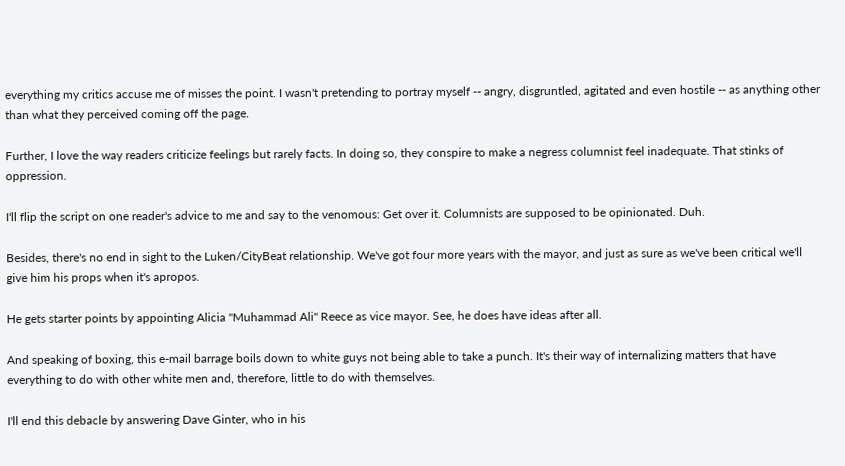everything my critics accuse me of misses the point. I wasn't pretending to portray myself -- angry, disgruntled, agitated and even hostile -- as anything other than what they perceived coming off the page.

Further, I love the way readers criticize feelings but rarely facts. In doing so, they conspire to make a negress columnist feel inadequate. That stinks of oppression.

I'll flip the script on one reader's advice to me and say to the venomous: Get over it. Columnists are supposed to be opinionated. Duh.

Besides, there's no end in sight to the Luken/CityBeat relationship. We've got four more years with the mayor, and just as sure as we've been critical we'll give him his props when it's apropos.

He gets starter points by appointing Alicia "Muhammad Ali" Reece as vice mayor. See, he does have ideas after all.

And speaking of boxing, this e-mail barrage boils down to white guys not being able to take a punch. It's their way of internalizing matters that have everything to do with other white men and, therefore, little to do with themselves.

I'll end this debacle by answering Dave Ginter, who in his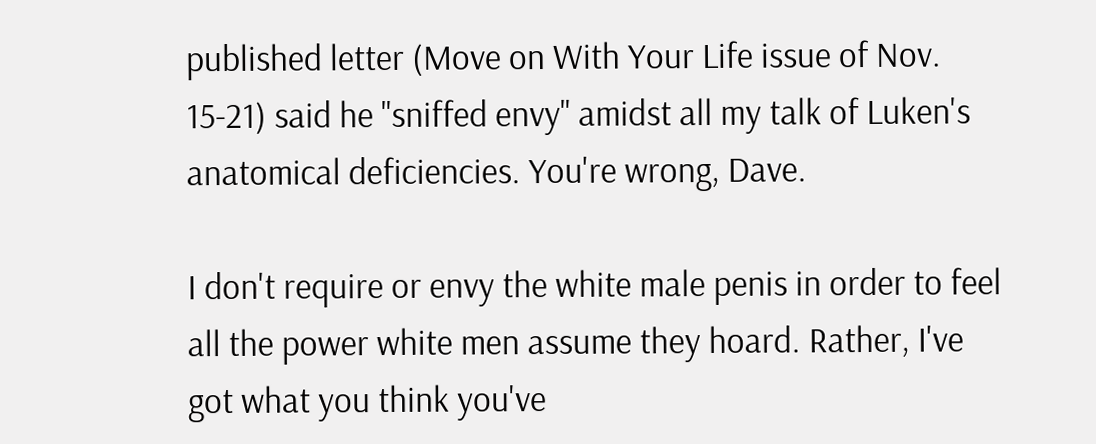published letter (Move on With Your Life issue of Nov. 15-21) said he "sniffed envy" amidst all my talk of Luken's anatomical deficiencies. You're wrong, Dave.

I don't require or envy the white male penis in order to feel all the power white men assume they hoard. Rather, I've got what you think you've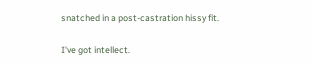snatched in a post-castration hissy fit.

I've got intellect.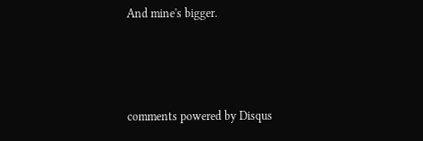And mine's bigger.



comments powered by Disqus